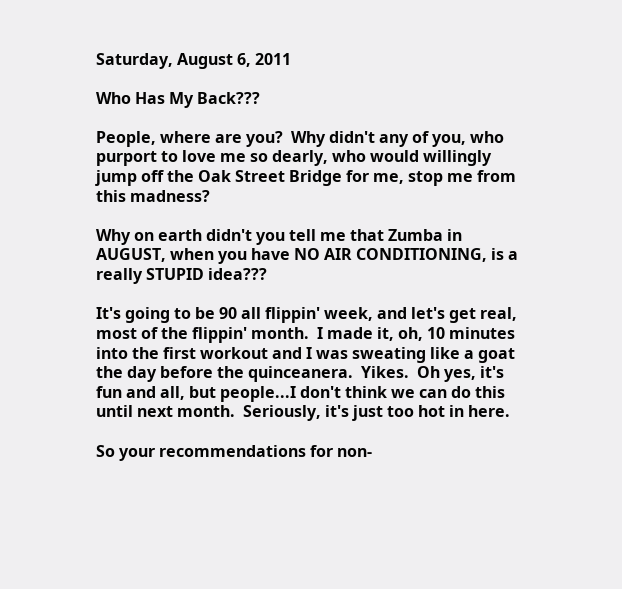Saturday, August 6, 2011

Who Has My Back???

People, where are you?  Why didn't any of you, who purport to love me so dearly, who would willingly jump off the Oak Street Bridge for me, stop me from this madness?

Why on earth didn't you tell me that Zumba in AUGUST, when you have NO AIR CONDITIONING, is a really STUPID idea???

It's going to be 90 all flippin' week, and let's get real, most of the flippin' month.  I made it, oh, 10 minutes into the first workout and I was sweating like a goat the day before the quinceanera.  Yikes.  Oh yes, it's fun and all, but people...I don't think we can do this until next month.  Seriously, it's just too hot in here.

So your recommendations for non-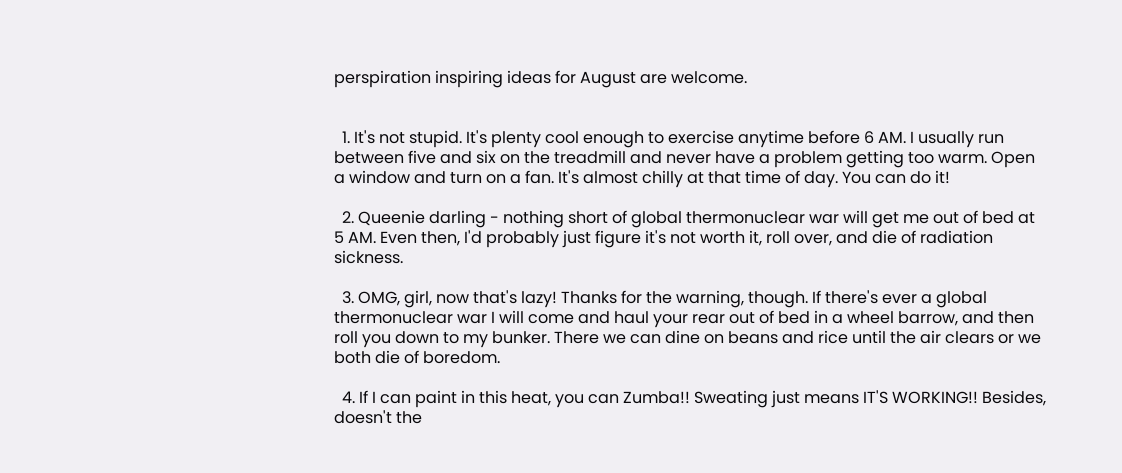perspiration inspiring ideas for August are welcome.


  1. It's not stupid. It's plenty cool enough to exercise anytime before 6 AM. I usually run between five and six on the treadmill and never have a problem getting too warm. Open a window and turn on a fan. It's almost chilly at that time of day. You can do it!

  2. Queenie darling - nothing short of global thermonuclear war will get me out of bed at 5 AM. Even then, I'd probably just figure it's not worth it, roll over, and die of radiation sickness.

  3. OMG, girl, now that's lazy! Thanks for the warning, though. If there's ever a global thermonuclear war I will come and haul your rear out of bed in a wheel barrow, and then roll you down to my bunker. There we can dine on beans and rice until the air clears or we both die of boredom.

  4. If I can paint in this heat, you can Zumba!! Sweating just means IT'S WORKING!! Besides, doesn't the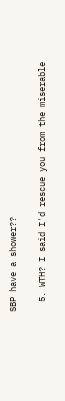SBP have a shower??

  5. WTH? I said I'd rescue you from the miserable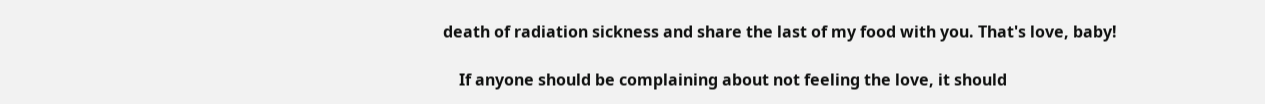death of radiation sickness and share the last of my food with you. That's love, baby!

    If anyone should be complaining about not feeling the love, it should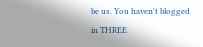be us. You haven't blogged in THREE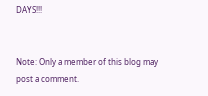DAYS!!!


Note: Only a member of this blog may post a comment.